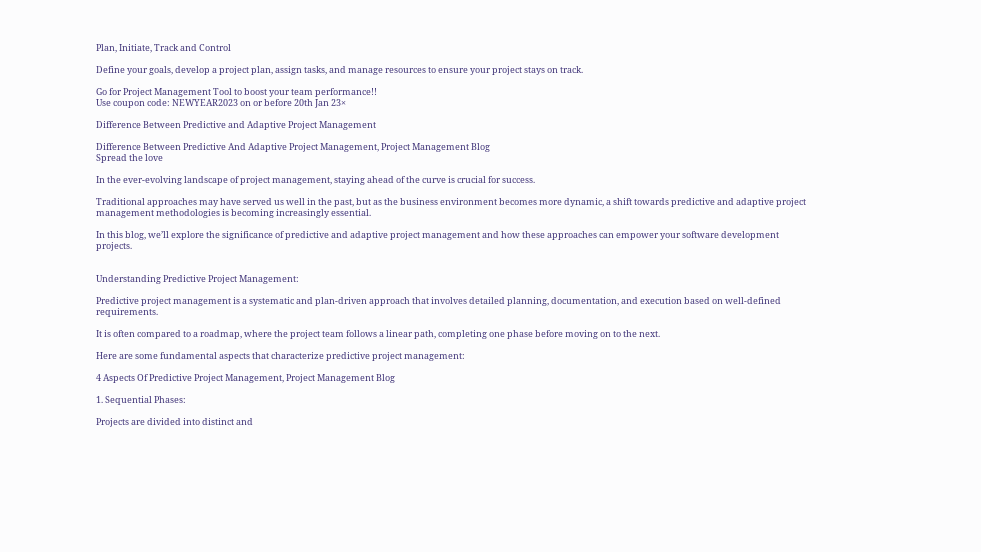Plan, Initiate, Track and Control

Define your goals, develop a project plan, assign tasks, and manage resources to ensure your project stays on track.

Go for Project Management Tool to boost your team performance!!
Use coupon code: NEWYEAR2023 on or before 20th Jan 23×

Difference Between Predictive and Adaptive Project Management

Difference Between Predictive And Adaptive Project Management, Project Management Blog
Spread the love

In the ever-evolving landscape of project management, staying ahead of the curve is crucial for success.

Traditional approaches may have served us well in the past, but as the business environment becomes more dynamic, a shift towards predictive and adaptive project management methodologies is becoming increasingly essential.

In this blog, we’ll explore the significance of predictive and adaptive project management and how these approaches can empower your software development projects.


Understanding Predictive Project Management:

Predictive project management is a systematic and plan-driven approach that involves detailed planning, documentation, and execution based on well-defined requirements.

It is often compared to a roadmap, where the project team follows a linear path, completing one phase before moving on to the next.

Here are some fundamental aspects that characterize predictive project management:

4 Aspects Of Predictive Project Management, Project Management Blog

1. Sequential Phases:

Projects are divided into distinct and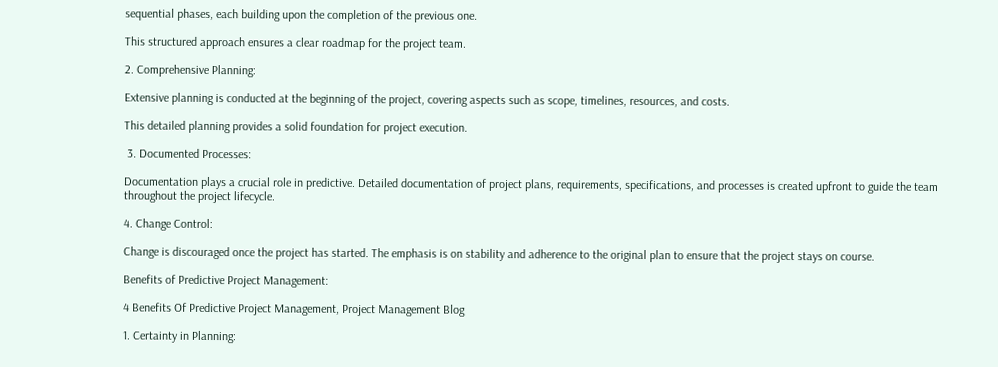sequential phases, each building upon the completion of the previous one.

This structured approach ensures a clear roadmap for the project team.

2. Comprehensive Planning:

Extensive planning is conducted at the beginning of the project, covering aspects such as scope, timelines, resources, and costs.

This detailed planning provides a solid foundation for project execution.

 3. Documented Processes:

Documentation plays a crucial role in predictive. Detailed documentation of project plans, requirements, specifications, and processes is created upfront to guide the team throughout the project lifecycle.

4. Change Control:

Change is discouraged once the project has started. The emphasis is on stability and adherence to the original plan to ensure that the project stays on course.

Benefits of Predictive Project Management:

4 Benefits Of Predictive Project Management, Project Management Blog

1. Certainty in Planning: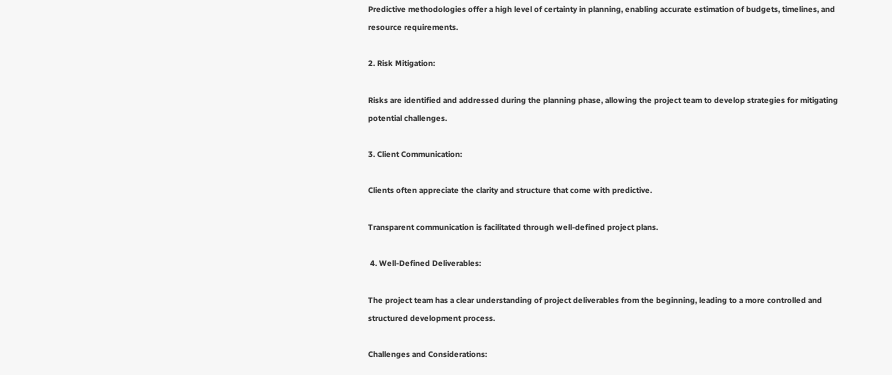Predictive methodologies offer a high level of certainty in planning, enabling accurate estimation of budgets, timelines, and resource requirements.

2. Risk Mitigation:

Risks are identified and addressed during the planning phase, allowing the project team to develop strategies for mitigating potential challenges.

3. Client Communication:

Clients often appreciate the clarity and structure that come with predictive.

Transparent communication is facilitated through well-defined project plans.

 4. Well-Defined Deliverables:

The project team has a clear understanding of project deliverables from the beginning, leading to a more controlled and structured development process.

Challenges and Considerations: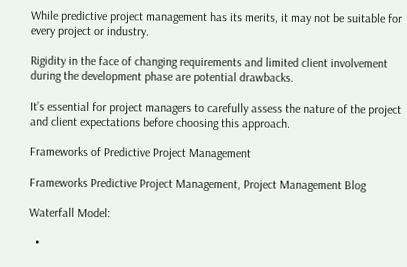While predictive project management has its merits, it may not be suitable for every project or industry.

Rigidity in the face of changing requirements and limited client involvement during the development phase are potential drawbacks.

It’s essential for project managers to carefully assess the nature of the project and client expectations before choosing this approach.

Frameworks of Predictive Project Management

Frameworks Predictive Project Management, Project Management Blog

Waterfall Model:

  •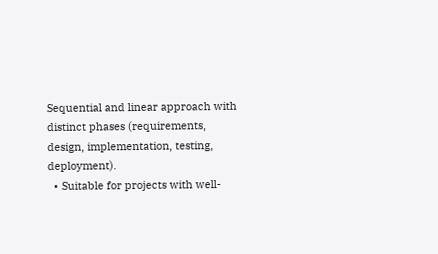Sequential and linear approach with distinct phases (requirements, design, implementation, testing, deployment).
  • Suitable for projects with well-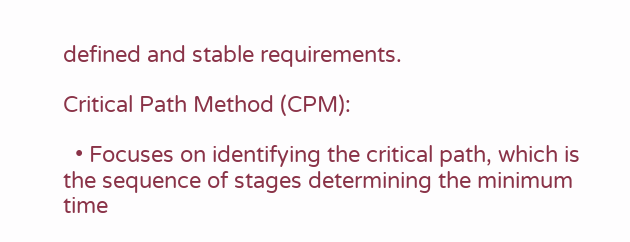defined and stable requirements.

Critical Path Method (CPM):

  • Focuses on identifying the critical path, which is the sequence of stages determining the minimum time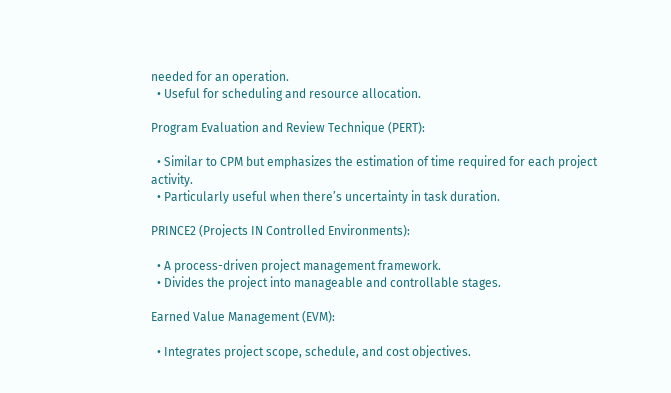needed for an operation.
  • Useful for scheduling and resource allocation.

Program Evaluation and Review Technique (PERT):

  • Similar to CPM but emphasizes the estimation of time required for each project activity.
  • Particularly useful when there’s uncertainty in task duration.

PRINCE2 (Projects IN Controlled Environments):

  • A process-driven project management framework.
  • Divides the project into manageable and controllable stages.

Earned Value Management (EVM):

  • Integrates project scope, schedule, and cost objectives.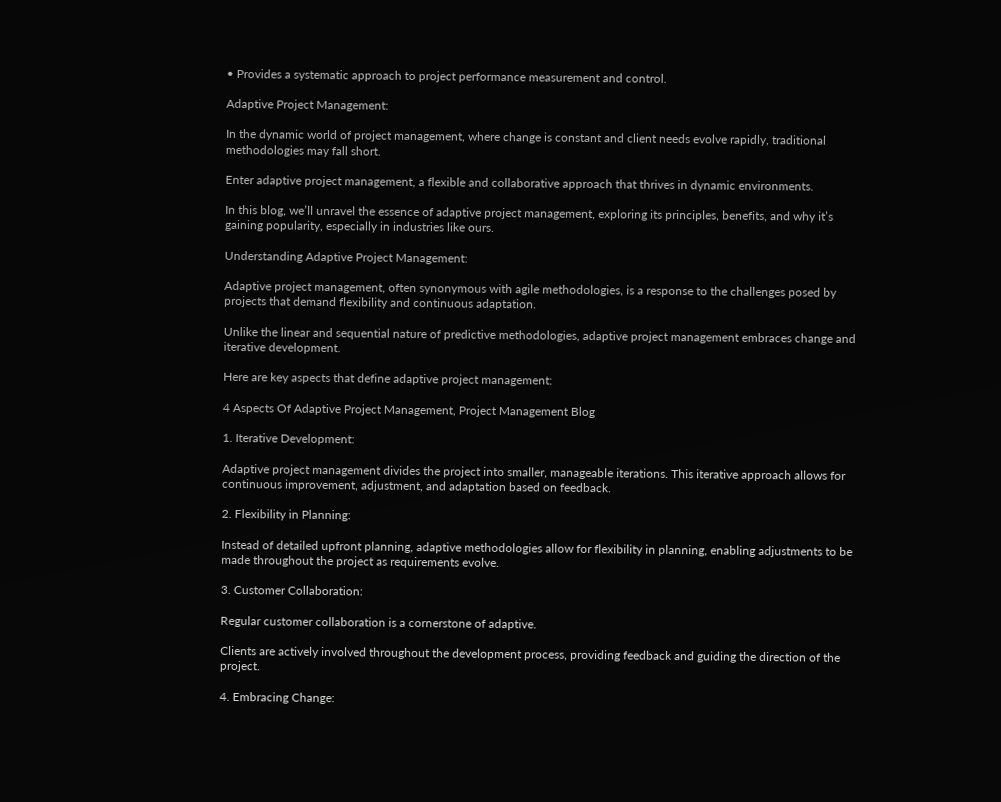• Provides a systematic approach to project performance measurement and control.

Adaptive Project Management:

In the dynamic world of project management, where change is constant and client needs evolve rapidly, traditional methodologies may fall short.

Enter adaptive project management, a flexible and collaborative approach that thrives in dynamic environments.

In this blog, we’ll unravel the essence of adaptive project management, exploring its principles, benefits, and why it’s gaining popularity, especially in industries like ours.

Understanding Adaptive Project Management:

Adaptive project management, often synonymous with agile methodologies, is a response to the challenges posed by projects that demand flexibility and continuous adaptation.

Unlike the linear and sequential nature of predictive methodologies, adaptive project management embraces change and iterative development.

Here are key aspects that define adaptive project management:

4 Aspects Of Adaptive Project Management, Project Management Blog

1. Iterative Development:

Adaptive project management divides the project into smaller, manageable iterations. This iterative approach allows for continuous improvement, adjustment, and adaptation based on feedback.

2. Flexibility in Planning:

Instead of detailed upfront planning, adaptive methodologies allow for flexibility in planning, enabling adjustments to be made throughout the project as requirements evolve.

3. Customer Collaboration:

Regular customer collaboration is a cornerstone of adaptive.

Clients are actively involved throughout the development process, providing feedback and guiding the direction of the project.

4. Embracing Change: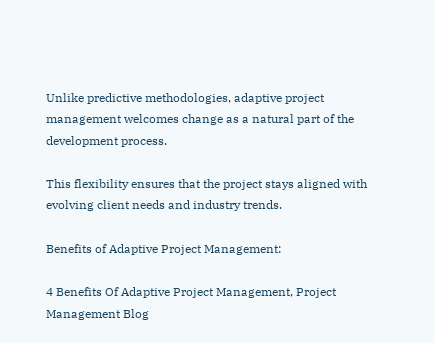Unlike predictive methodologies, adaptive project management welcomes change as a natural part of the development process.

This flexibility ensures that the project stays aligned with evolving client needs and industry trends.

Benefits of Adaptive Project Management:

4 Benefits Of Adaptive Project Management, Project Management Blog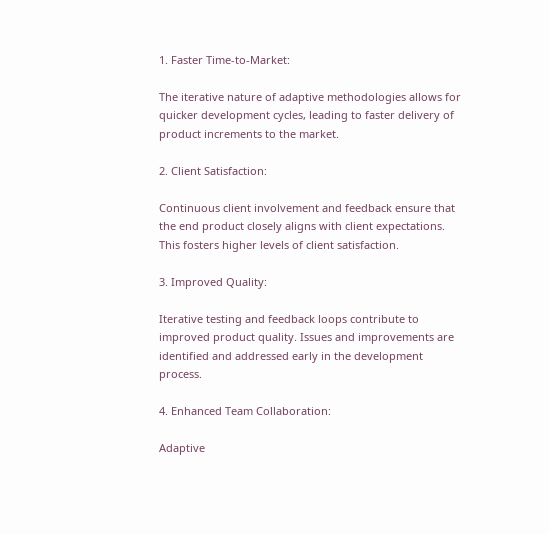1. Faster Time-to-Market:

The iterative nature of adaptive methodologies allows for quicker development cycles, leading to faster delivery of product increments to the market.

2. Client Satisfaction:

Continuous client involvement and feedback ensure that the end product closely aligns with client expectations. This fosters higher levels of client satisfaction.

3. Improved Quality:

Iterative testing and feedback loops contribute to improved product quality. Issues and improvements are identified and addressed early in the development process.

4. Enhanced Team Collaboration:

Adaptive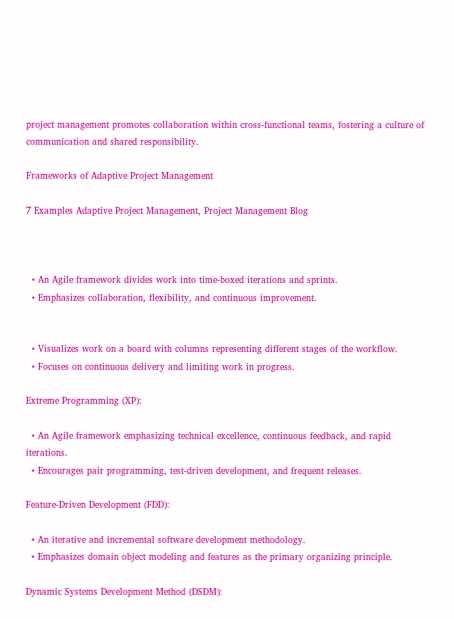project management promotes collaboration within cross-functional teams, fostering a culture of communication and shared responsibility.

Frameworks of Adaptive Project Management

7 Examples Adaptive Project Management, Project Management Blog



  • An Agile framework divides work into time-boxed iterations and sprints.
  • Emphasizes collaboration, flexibility, and continuous improvement.


  • Visualizes work on a board with columns representing different stages of the workflow.
  • Focuses on continuous delivery and limiting work in progress.

Extreme Programming (XP):

  • An Agile framework emphasizing technical excellence, continuous feedback, and rapid iterations.
  • Encourages pair programming, test-driven development, and frequent releases.

Feature-Driven Development (FDD):

  • An iterative and incremental software development methodology.
  • Emphasizes domain object modeling and features as the primary organizing principle.

Dynamic Systems Development Method (DSDM):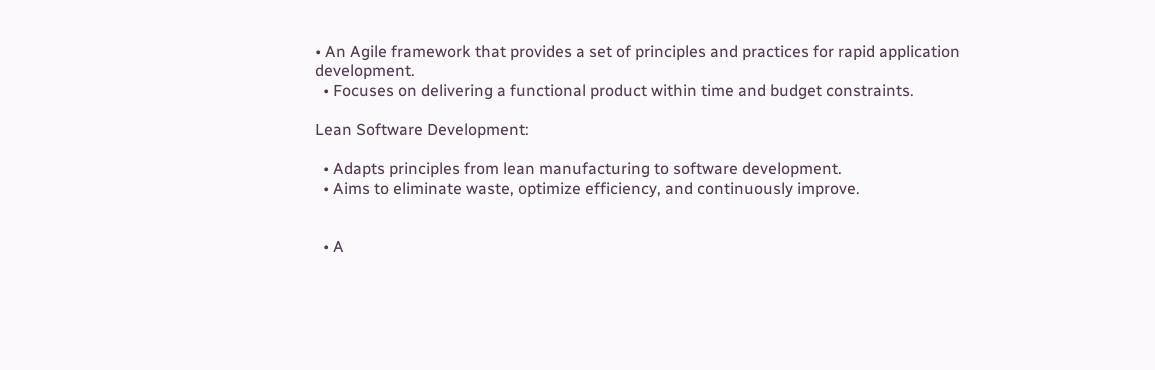• An Agile framework that provides a set of principles and practices for rapid application development.
  • Focuses on delivering a functional product within time and budget constraints.

Lean Software Development:

  • Adapts principles from lean manufacturing to software development.
  • Aims to eliminate waste, optimize efficiency, and continuously improve.


  • A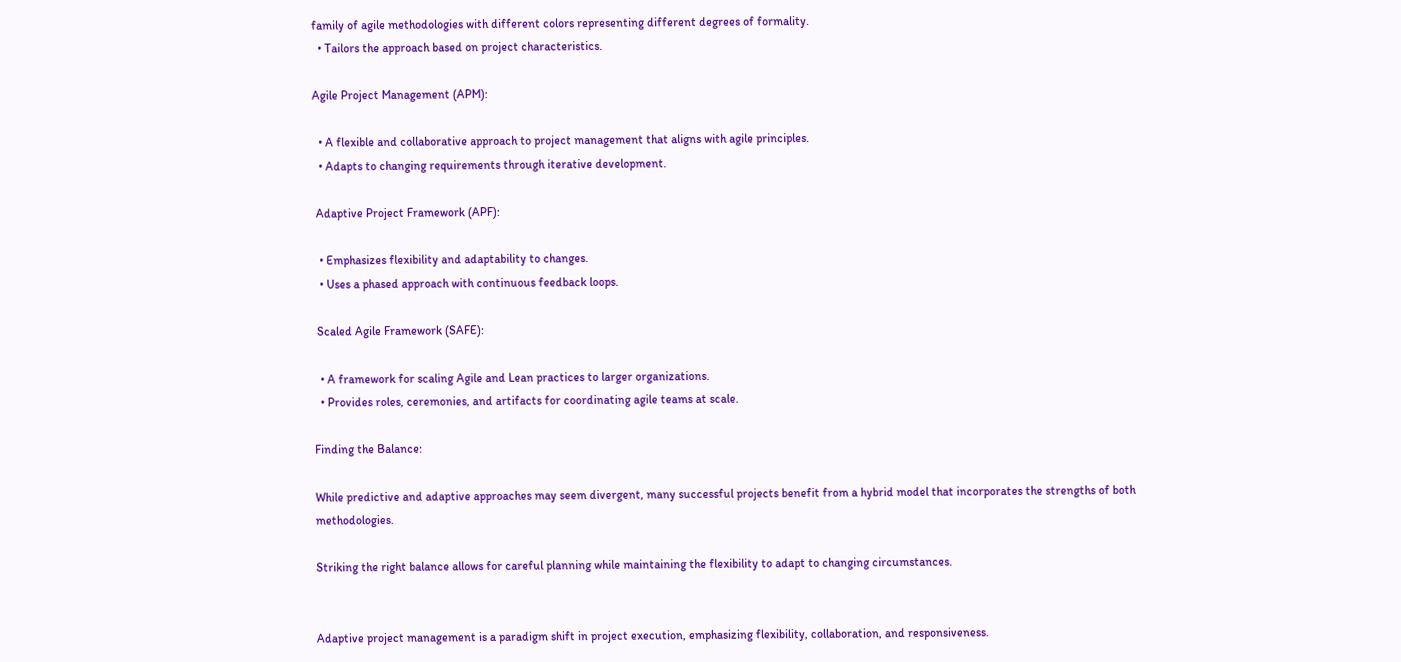family of agile methodologies with different colors representing different degrees of formality.
  • Tailors the approach based on project characteristics.

Agile Project Management (APM):

  • A flexible and collaborative approach to project management that aligns with agile principles.
  • Adapts to changing requirements through iterative development.

 Adaptive Project Framework (APF):

  • Emphasizes flexibility and adaptability to changes.
  • Uses a phased approach with continuous feedback loops.

 Scaled Agile Framework (SAFE):

  • A framework for scaling Agile and Lean practices to larger organizations.
  • Provides roles, ceremonies, and artifacts for coordinating agile teams at scale.

Finding the Balance:

While predictive and adaptive approaches may seem divergent, many successful projects benefit from a hybrid model that incorporates the strengths of both methodologies.

Striking the right balance allows for careful planning while maintaining the flexibility to adapt to changing circumstances.


Adaptive project management is a paradigm shift in project execution, emphasizing flexibility, collaboration, and responsiveness.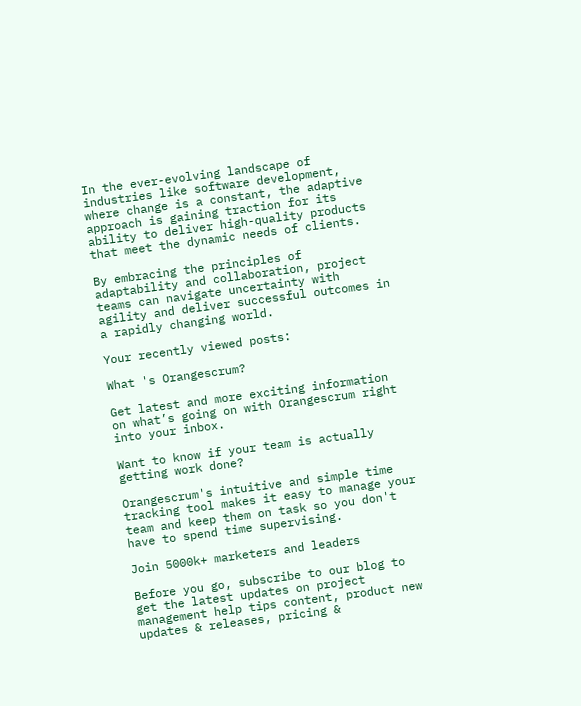In the ever-evolving landscape of industries like software development, where change is a constant, the adaptive approach is gaining traction for its ability to deliver high-quality products that meet the dynamic needs of clients.

By embracing the principles of adaptability and collaboration, project teams can navigate uncertainty with agility and deliver successful outcomes in a rapidly changing world.

Your recently viewed posts:

What 's Orangescrum?

Get latest and more exciting information on what’s going on with Orangescrum right into your inbox.

Want to know if your team is actually getting work done?

Orangescrum's intuitive and simple time tracking tool makes it easy to manage your team and keep them on task so you don't have to spend time supervising.

Join 5000k+ marketers and leaders

Before you go, subscribe to our blog to get the latest updates on project management help tips content, product new updates & releases, pricing &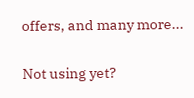offers, and many more...

Not using yet?